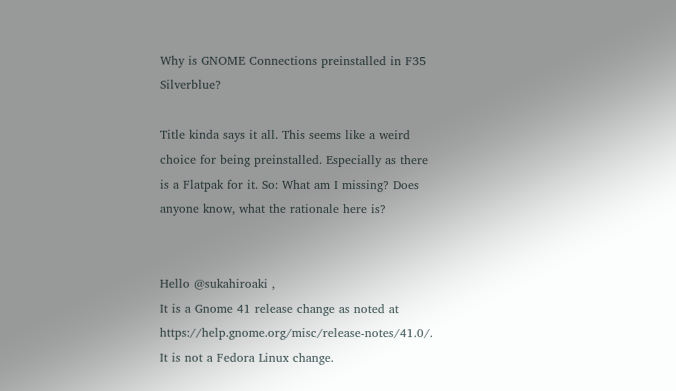Why is GNOME Connections preinstalled in F35 Silverblue?

Title kinda says it all. This seems like a weird choice for being preinstalled. Especially as there is a Flatpak for it. So: What am I missing? Does anyone know, what the rationale here is?


Hello @sukahiroaki ,
It is a Gnome 41 release change as noted at https://help.gnome.org/misc/release-notes/41.0/. It is not a Fedora Linux change.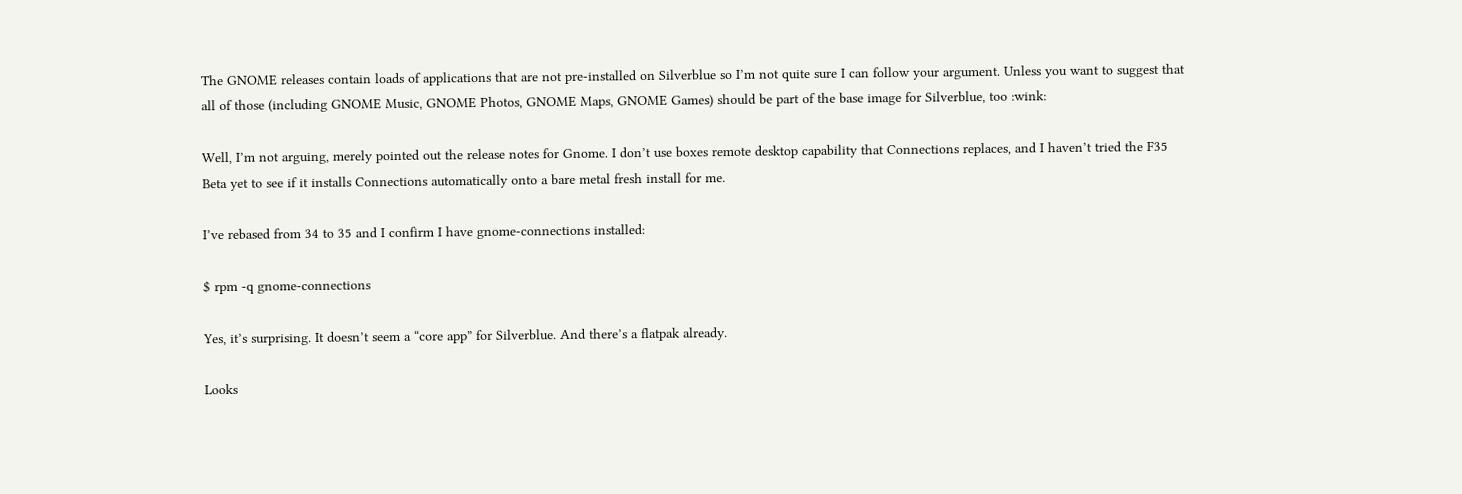The GNOME releases contain loads of applications that are not pre-installed on Silverblue so I’m not quite sure I can follow your argument. Unless you want to suggest that all of those (including GNOME Music, GNOME Photos, GNOME Maps, GNOME Games) should be part of the base image for Silverblue, too :wink:

Well, I’m not arguing, merely pointed out the release notes for Gnome. I don’t use boxes remote desktop capability that Connections replaces, and I haven’t tried the F35 Beta yet to see if it installs Connections automatically onto a bare metal fresh install for me.

I’ve rebased from 34 to 35 and I confirm I have gnome-connections installed:

$ rpm -q gnome-connections

Yes, it’s surprising. It doesn’t seem a “core app” for Silverblue. And there’s a flatpak already.

Looks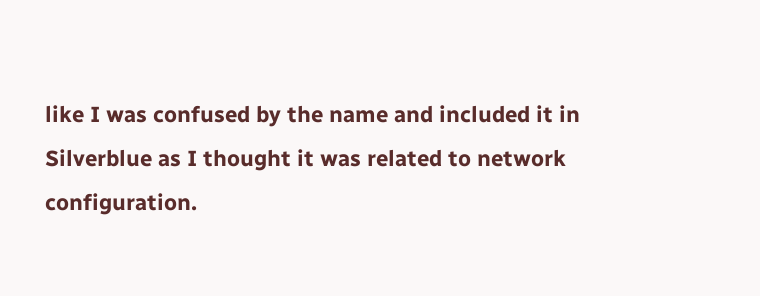like I was confused by the name and included it in Silverblue as I thought it was related to network configuration.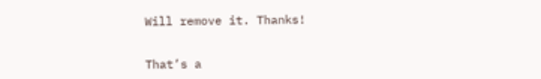Will remove it. Thanks!


That’s a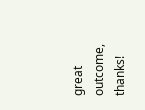great outcome, thanks!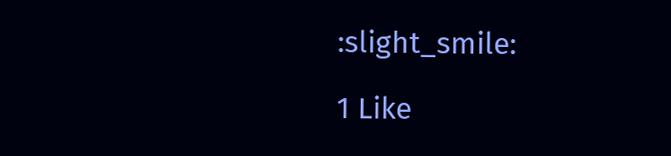:slight_smile:

1 Like